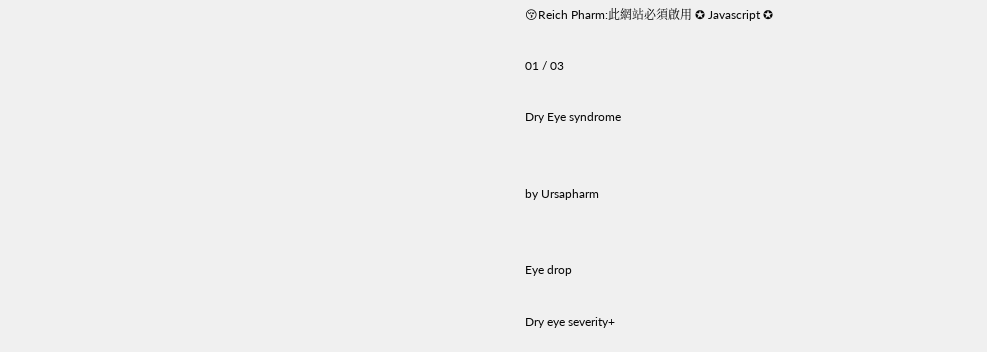😚Reich Pharm:此網站必須啟用 ✪ Javascript ✪

01 / 03

Dry Eye syndrome


by Ursapharm


Eye drop

Dry eye severity+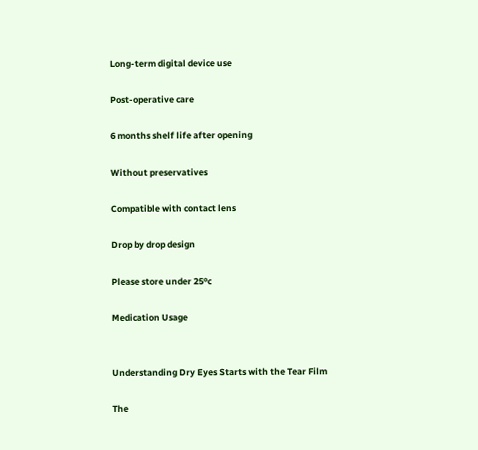Long-term digital device use

Post-operative care

6 months shelf life after opening

Without preservatives

Compatible with contact lens

Drop by drop design

Please store under 25ºc

Medication Usage


Understanding Dry Eyes Starts with the Tear Film

The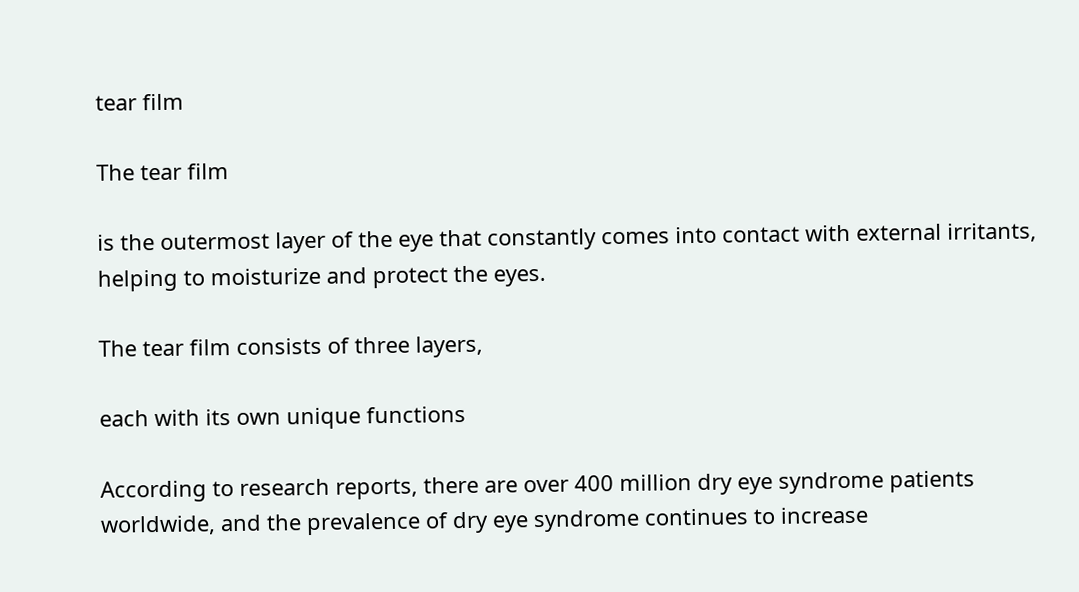tear film

The tear film

is the outermost layer of the eye that constantly comes into contact with external irritants, helping to moisturize and protect the eyes.

The tear film consists of three layers,

each with its own unique functions

According to research reports, there are over 400 million dry eye syndrome patients worldwide, and the prevalence of dry eye syndrome continues to increase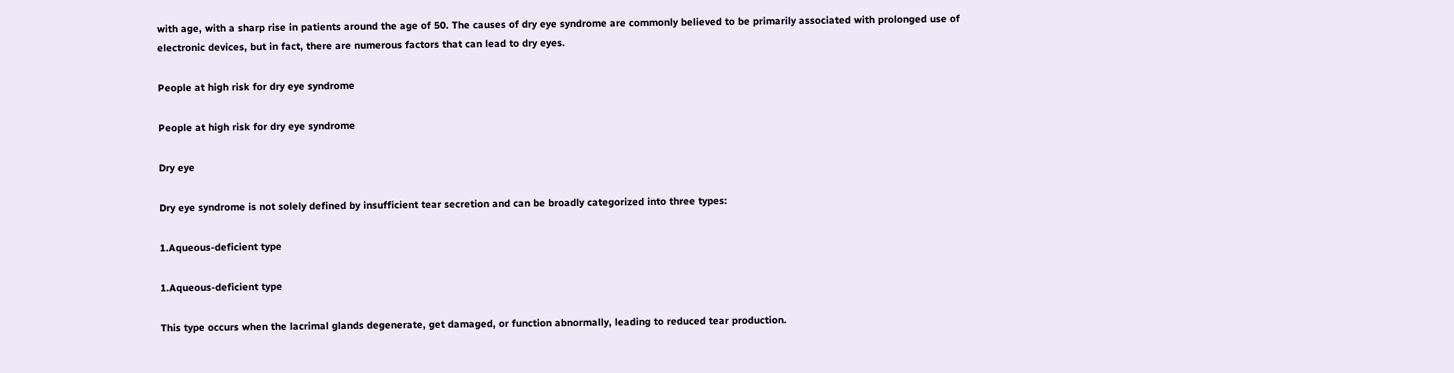with age, with a sharp rise in patients around the age of 50. The causes of dry eye syndrome are commonly believed to be primarily associated with prolonged use of electronic devices, but in fact, there are numerous factors that can lead to dry eyes.

People at high risk for dry eye syndrome

People at high risk for dry eye syndrome

Dry eye

Dry eye syndrome is not solely defined by insufficient tear secretion and can be broadly categorized into three types:

1.Aqueous-deficient type

1.Aqueous-deficient type

This type occurs when the lacrimal glands degenerate, get damaged, or function abnormally, leading to reduced tear production.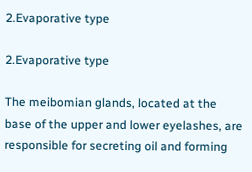2.Evaporative type

2.Evaporative type

The meibomian glands, located at the base of the upper and lower eyelashes, are responsible for secreting oil and forming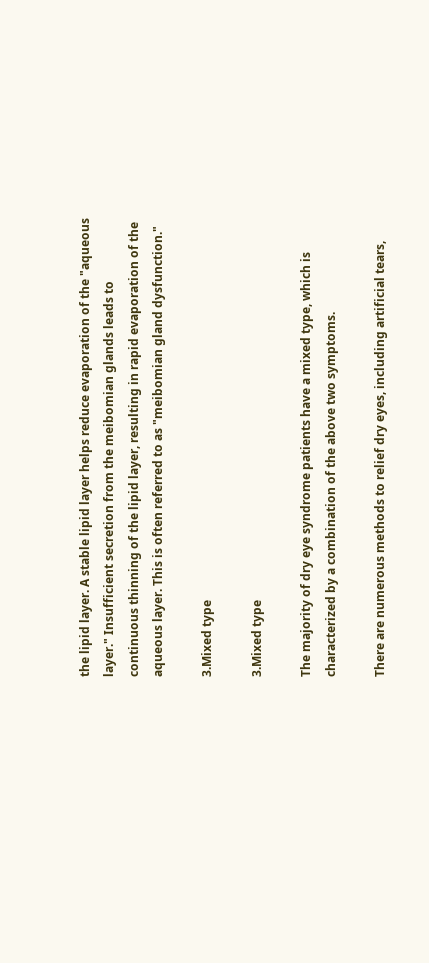the lipid layer. A stable lipid layer helps reduce evaporation of the "aqueous layer." Insufficient secretion from the meibomian glands leads to continuous thinning of the lipid layer, resulting in rapid evaporation of the aqueous layer. This is often referred to as "meibomian gland dysfunction."

3.Mixed type

3.Mixed type

The majority of dry eye syndrome patients have a mixed type, which is characterized by a combination of the above two symptoms.

There are numerous methods to relief dry eyes, including artificial tears,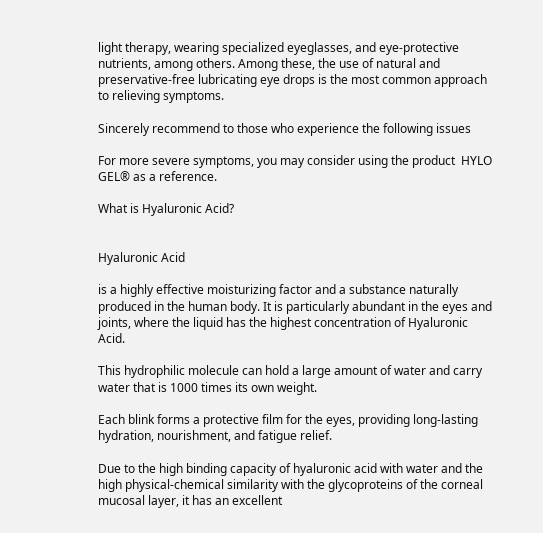light therapy, wearing specialized eyeglasses, and eye-protective nutrients, among others. Among these, the use of natural and preservative-free lubricating eye drops is the most common approach to relieving symptoms.

Sincerely recommend to those who experience the following issues

For more severe symptoms, you may consider using the product  HYLO GEL® as a reference.

What is Hyaluronic Acid?


Hyaluronic Acid

is a highly effective moisturizing factor and a substance naturally produced in the human body. It is particularly abundant in the eyes and joints, where the liquid has the highest concentration of Hyaluronic Acid.

This hydrophilic molecule can hold a large amount of water and carry water that is 1000 times its own weight.

Each blink forms a protective film for the eyes, providing long-lasting hydration, nourishment, and fatigue relief.

Due to the high binding capacity of hyaluronic acid with water and the high physical-chemical similarity with the glycoproteins of the corneal mucosal layer, it has an excellent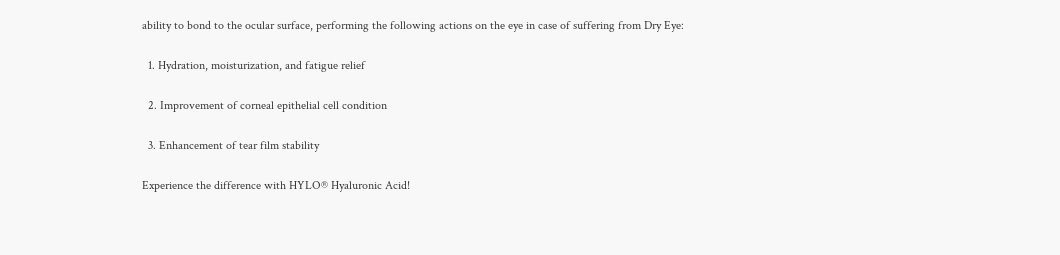ability to bond to the ocular surface, performing the following actions on the eye in case of suffering from Dry Eye:

  1. Hydration, moisturization, and fatigue relief

  2. Improvement of corneal epithelial cell condition

  3. Enhancement of tear film stability

Experience the difference with HYLO® Hyaluronic Acid!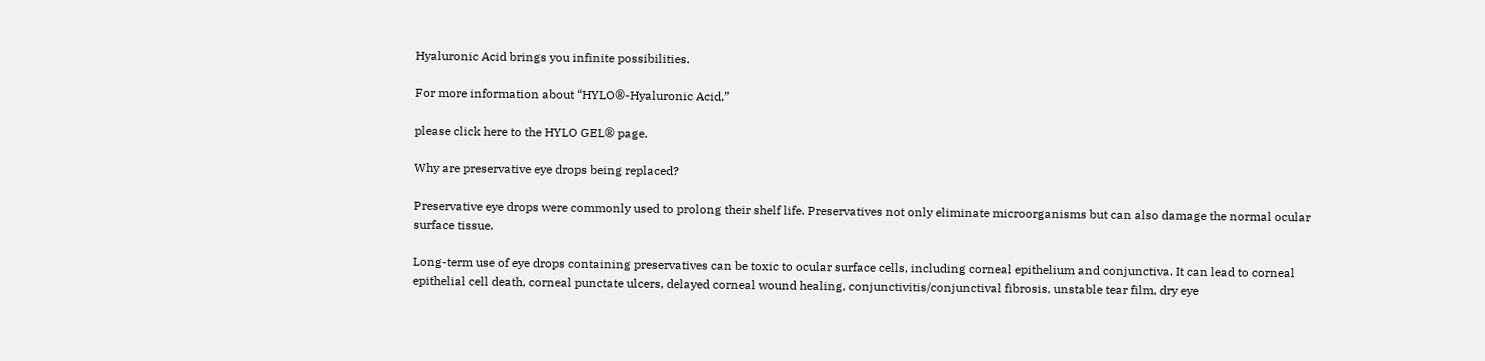Hyaluronic Acid brings you infinite possibilities.

For more information about “HYLO®-Hyaluronic Acid,”

please click here to the HYLO GEL® page.

Why are preservative eye drops being replaced?

Preservative eye drops were commonly used to prolong their shelf life. Preservatives not only eliminate microorganisms but can also damage the normal ocular surface tissue.

Long-term use of eye drops containing preservatives can be toxic to ocular surface cells, including corneal epithelium and conjunctiva. It can lead to corneal epithelial cell death, corneal punctate ulcers, delayed corneal wound healing, conjunctivitis/conjunctival fibrosis, unstable tear film, dry eye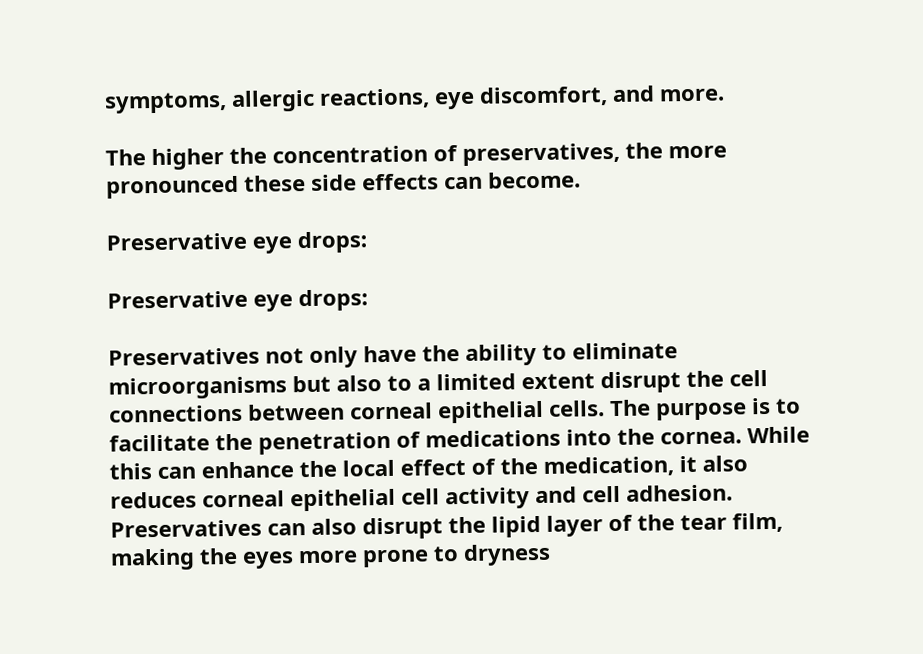symptoms, allergic reactions, eye discomfort, and more.

The higher the concentration of preservatives, the more pronounced these side effects can become.

Preservative eye drops:

Preservative eye drops:

Preservatives not only have the ability to eliminate microorganisms but also to a limited extent disrupt the cell connections between corneal epithelial cells. The purpose is to facilitate the penetration of medications into the cornea. While this can enhance the local effect of the medication, it also reduces corneal epithelial cell activity and cell adhesion. Preservatives can also disrupt the lipid layer of the tear film, making the eyes more prone to dryness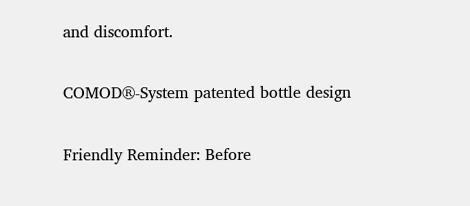and discomfort.

COMOD®-System patented bottle design

Friendly Reminder: Before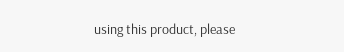using this product, please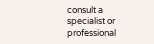consult a specialist or professional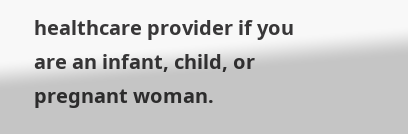healthcare provider if you are an infant, child, or pregnant woman.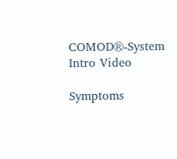COMOD®-System Intro Video

Symptoms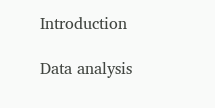Introduction

Data analysis